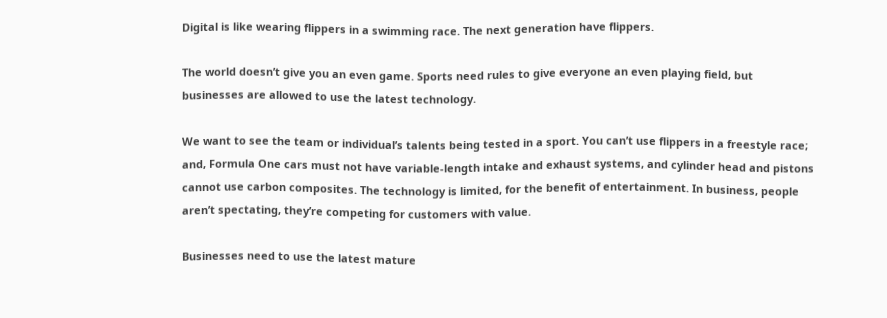Digital is like wearing flippers in a swimming race. The next generation have flippers.

The world doesn’t give you an even game. Sports need rules to give everyone an even playing field, but businesses are allowed to use the latest technology.

We want to see the team or individual’s talents being tested in a sport. You can’t use flippers in a freestyle race; and, Formula One cars must not have variable-length intake and exhaust systems, and cylinder head and pistons cannot use carbon composites. The technology is limited, for the benefit of entertainment. In business, people aren’t spectating, they’re competing for customers with value.

Businesses need to use the latest mature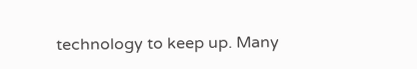technology to keep up. Many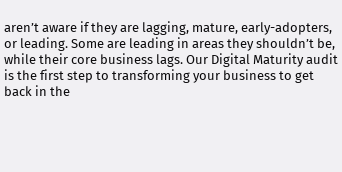aren’t aware if they are lagging, mature, early-adopters, or leading. Some are leading in areas they shouldn’t be, while their core business lags. Our Digital Maturity audit is the first step to transforming your business to get back in the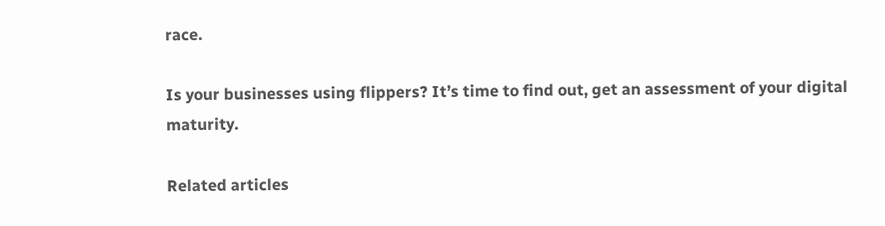race.

Is your businesses using flippers? It’s time to find out, get an assessment of your digital maturity.

Related articles